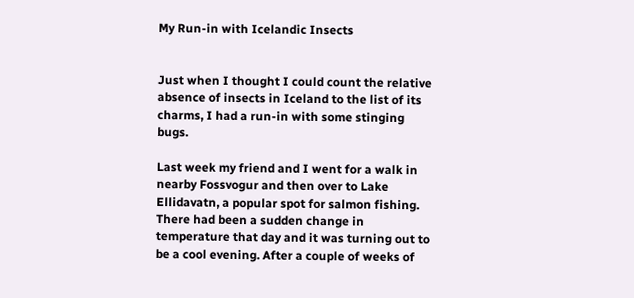My Run-in with Icelandic Insects


Just when I thought I could count the relative absence of insects in Iceland to the list of its charms, I had a run-in with some stinging bugs.

Last week my friend and I went for a walk in nearby Fossvogur and then over to Lake Ellidavatn, a popular spot for salmon fishing. There had been a sudden change in temperature that day and it was turning out to be a cool evening. After a couple of weeks of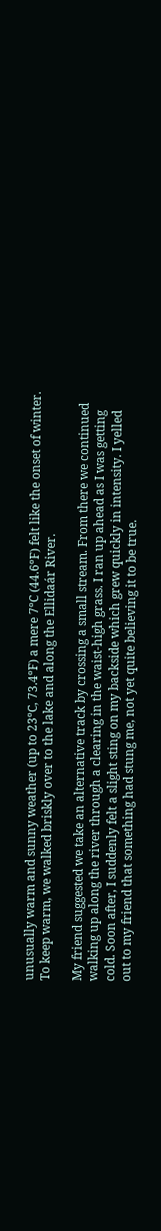unusually warm and sunny weather (up to 23ºC, 73.4ºF) a mere 7ºC (44.6ºF) felt like the onset of winter. To keep warm, we walked briskly over to the lake and along the Ellidaár River.

My friend suggested we take an alternative track by crossing a small stream. From there we continued walking up along the river through a clearing in the waist-high grass. I ran up ahead as I was getting cold. Soon after, I suddenly felt a slight sting on my backside which grew quickly in intensity. I yelled out to my friend that something had stung me, not yet quite believing it to be true.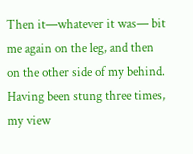Then it—whatever it was— bit me again on the leg, and then on the other side of my behind. Having been stung three times, my view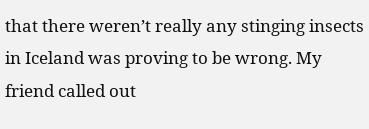that there weren’t really any stinging insects in Iceland was proving to be wrong. My friend called out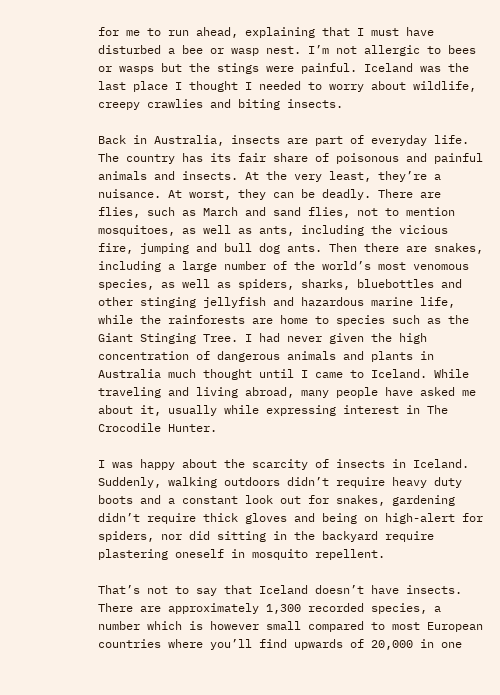for me to run ahead, explaining that I must have disturbed a bee or wasp nest. I’m not allergic to bees or wasps but the stings were painful. Iceland was the last place I thought I needed to worry about wildlife, creepy crawlies and biting insects.

Back in Australia, insects are part of everyday life. The country has its fair share of poisonous and painful animals and insects. At the very least, they’re a nuisance. At worst, they can be deadly. There are flies, such as March and sand flies, not to mention mosquitoes, as well as ants, including the vicious fire, jumping and bull dog ants. Then there are snakes, including a large number of the world’s most venomous species, as well as spiders, sharks, bluebottles and other stinging jellyfish and hazardous marine life, while the rainforests are home to species such as the Giant Stinging Tree. I had never given the high concentration of dangerous animals and plants in Australia much thought until I came to Iceland. While traveling and living abroad, many people have asked me about it, usually while expressing interest in The Crocodile Hunter.

I was happy about the scarcity of insects in Iceland. Suddenly, walking outdoors didn’t require heavy duty boots and a constant look out for snakes, gardening didn’t require thick gloves and being on high-alert for spiders, nor did sitting in the backyard require plastering oneself in mosquito repellent.

That’s not to say that Iceland doesn’t have insects. There are approximately 1,300 recorded species, a number which is however small compared to most European countries where you’ll find upwards of 20,000 in one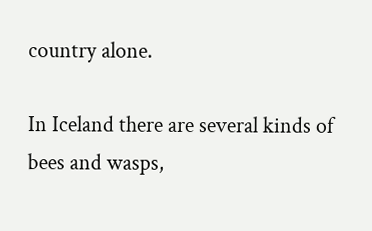country alone.

In Iceland there are several kinds of bees and wasps,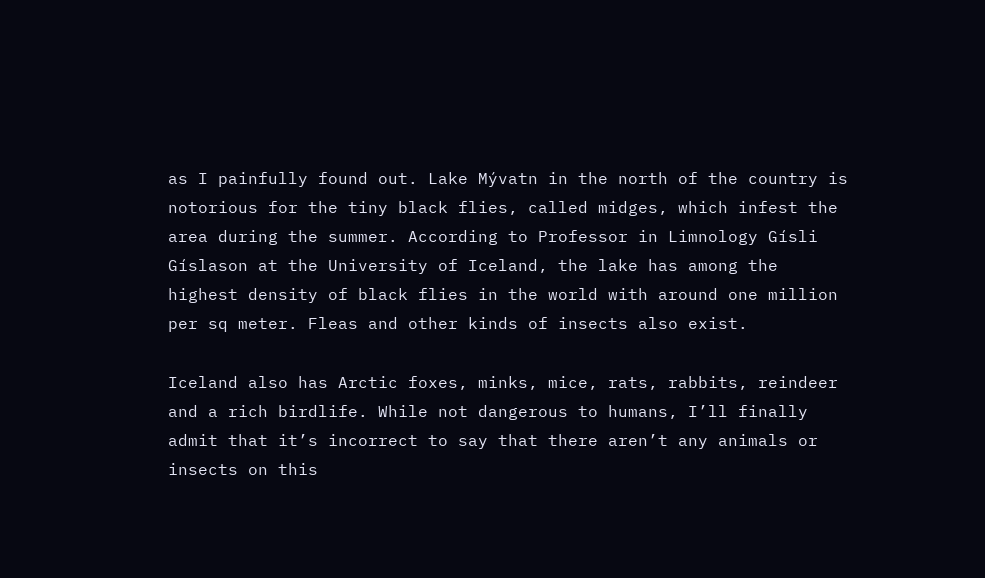as I painfully found out. Lake Mývatn in the north of the country is notorious for the tiny black flies, called midges, which infest the area during the summer. According to Professor in Limnology Gísli Gíslason at the University of Iceland, the lake has among the highest density of black flies in the world with around one million per sq meter. Fleas and other kinds of insects also exist.

Iceland also has Arctic foxes, minks, mice, rats, rabbits, reindeer and a rich birdlife. While not dangerous to humans, I’ll finally admit that it’s incorrect to say that there aren’t any animals or insects on this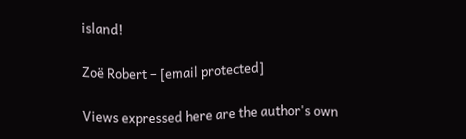island!

Zoë Robert – [email protected]

Views expressed here are the author's own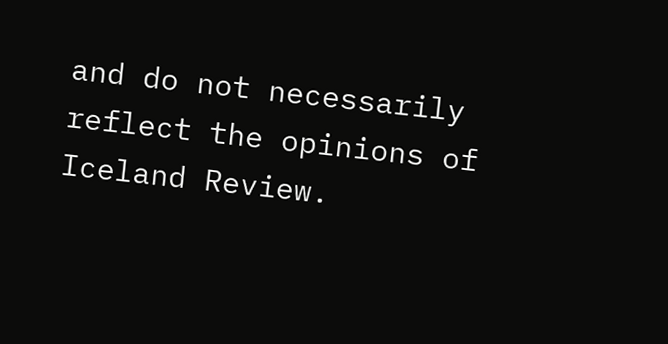and do not necessarily reflect the opinions of Iceland Review.